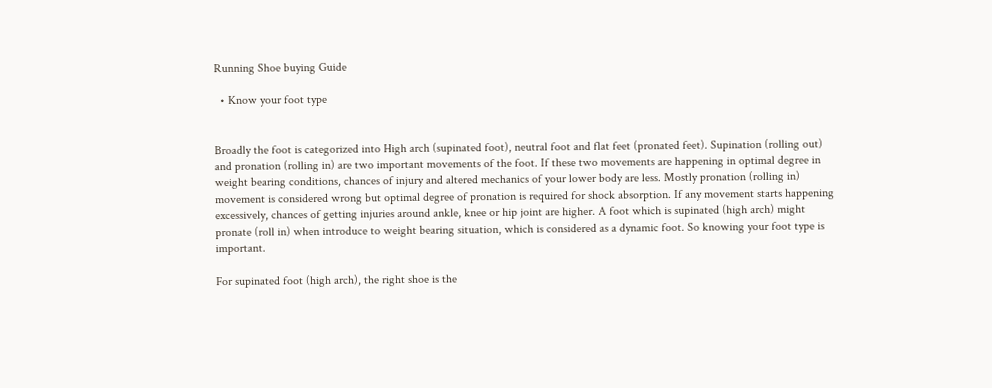Running Shoe buying Guide

  • Know your foot type


Broadly the foot is categorized into High arch (supinated foot), neutral foot and flat feet (pronated feet). Supination (rolling out) and pronation (rolling in) are two important movements of the foot. If these two movements are happening in optimal degree in weight bearing conditions, chances of injury and altered mechanics of your lower body are less. Mostly pronation (rolling in) movement is considered wrong but optimal degree of pronation is required for shock absorption. If any movement starts happening excessively, chances of getting injuries around ankle, knee or hip joint are higher. A foot which is supinated (high arch) might pronate (roll in) when introduce to weight bearing situation, which is considered as a dynamic foot. So knowing your foot type is important.

For supinated foot (high arch), the right shoe is the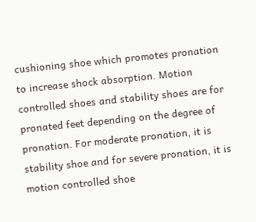cushioning shoe which promotes pronation to increase shock absorption. Motion controlled shoes and stability shoes are for pronated feet depending on the degree of pronation. For moderate pronation, it is stability shoe and for severe pronation, it is motion controlled shoe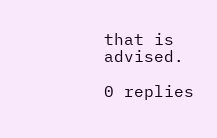that is advised.

0 replies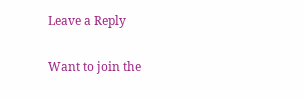Leave a Reply

Want to join the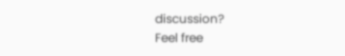discussion?
Feel free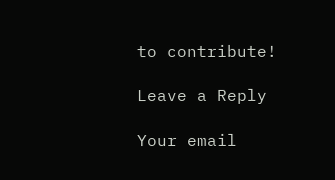to contribute!

Leave a Reply

Your email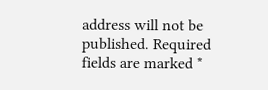address will not be published. Required fields are marked *